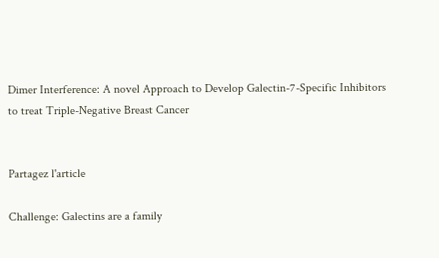Dimer Interference: A novel Approach to Develop Galectin-7-Specific Inhibitors to treat Triple-Negative Breast Cancer


Partagez l'article

Challenge: Galectins are a family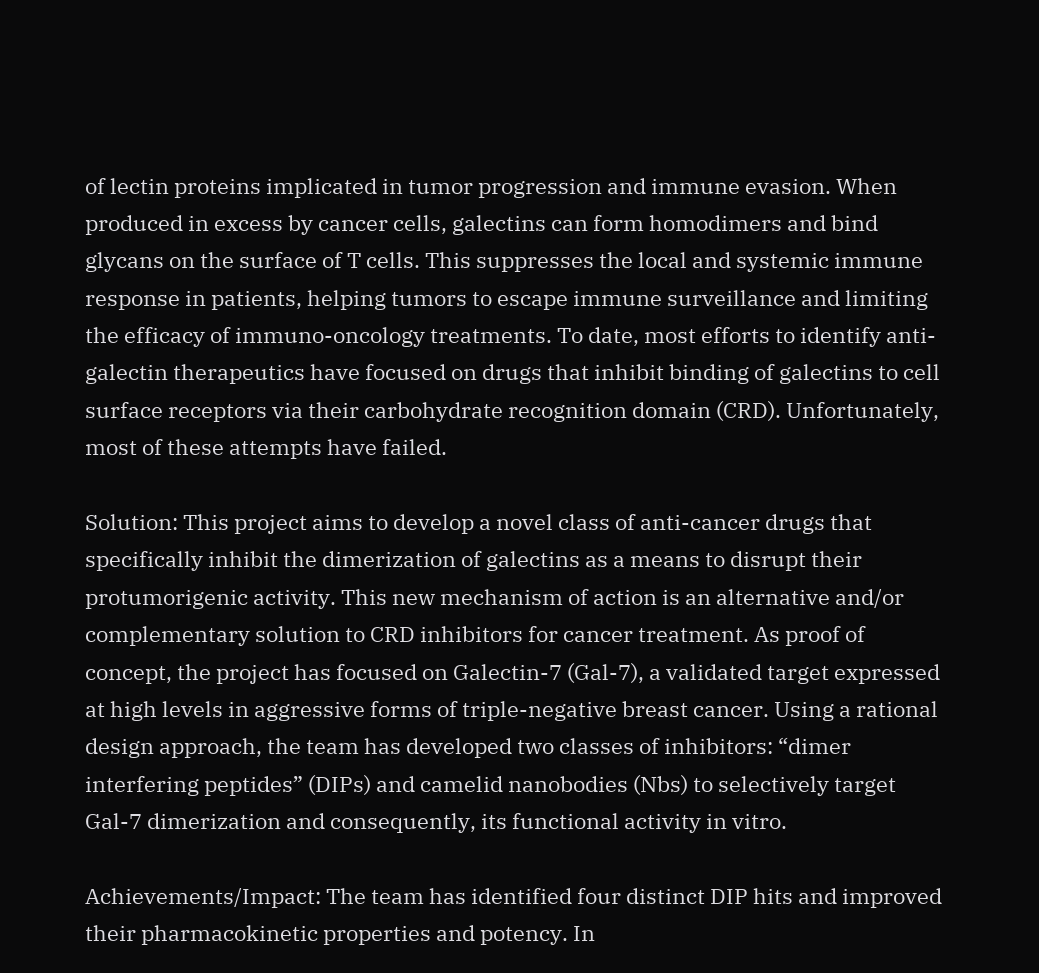of lectin proteins implicated in tumor progression and immune evasion. When produced in excess by cancer cells, galectins can form homodimers and bind glycans on the surface of T cells. This suppresses the local and systemic immune response in patients, helping tumors to escape immune surveillance and limiting the efficacy of immuno-oncology treatments. To date, most efforts to identify anti-galectin therapeutics have focused on drugs that inhibit binding of galectins to cell surface receptors via their carbohydrate recognition domain (CRD). Unfortunately, most of these attempts have failed.

Solution: This project aims to develop a novel class of anti-cancer drugs that specifically inhibit the dimerization of galectins as a means to disrupt their protumorigenic activity. This new mechanism of action is an alternative and/or complementary solution to CRD inhibitors for cancer treatment. As proof of concept, the project has focused on Galectin-7 (Gal-7), a validated target expressed at high levels in aggressive forms of triple-negative breast cancer. Using a rational design approach, the team has developed two classes of inhibitors: “dimer interfering peptides” (DIPs) and camelid nanobodies (Nbs) to selectively target Gal-7 dimerization and consequently, its functional activity in vitro.

Achievements/Impact: The team has identified four distinct DIP hits and improved their pharmacokinetic properties and potency. In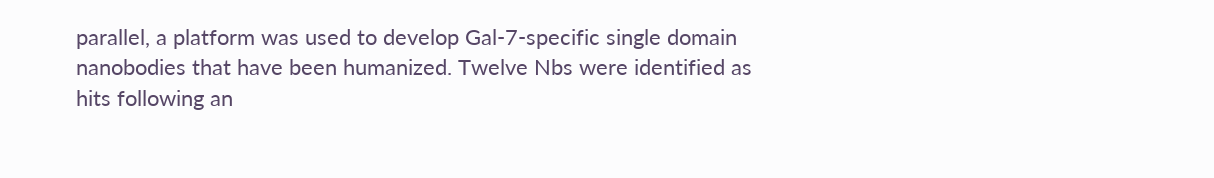parallel, a platform was used to develop Gal-7-specific single domain nanobodies that have been humanized. Twelve Nbs were identified as hits following an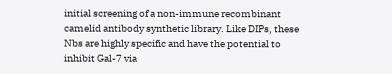initial screening of a non-immune recombinant camelid antibody synthetic library. Like DIPs, these Nbs are highly specific and have the potential to inhibit Gal-7 via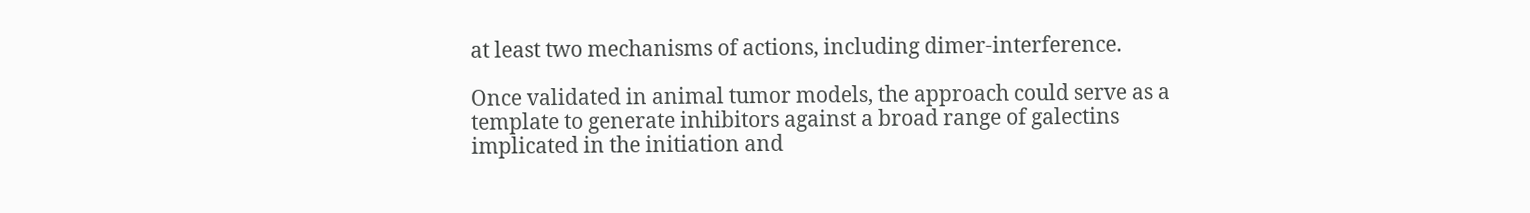at least two mechanisms of actions, including dimer-interference.

Once validated in animal tumor models, the approach could serve as a template to generate inhibitors against a broad range of galectins implicated in the initiation and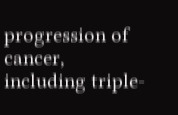progression of cancer, including triple-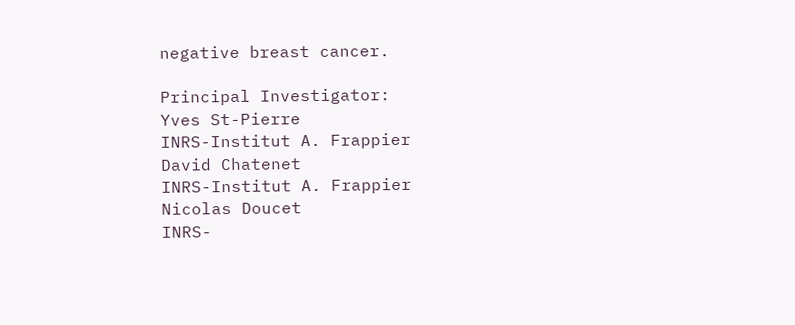negative breast cancer.

Principal Investigator:
Yves St-Pierre
INRS-Institut A. Frappier
David Chatenet
INRS-Institut A. Frappier
Nicolas Doucet
INRS-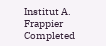Institut A. Frappier
Completed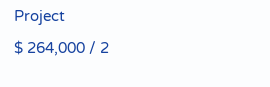Project
$ 264,000 / 2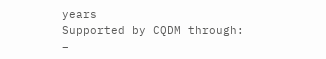years
Supported by CQDM through:
–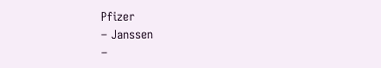Pfizer
– Janssen
–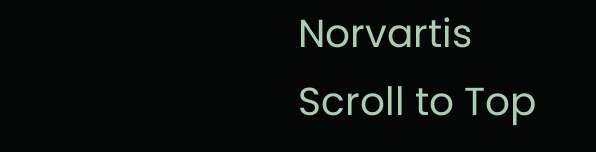Norvartis
Scroll to Top